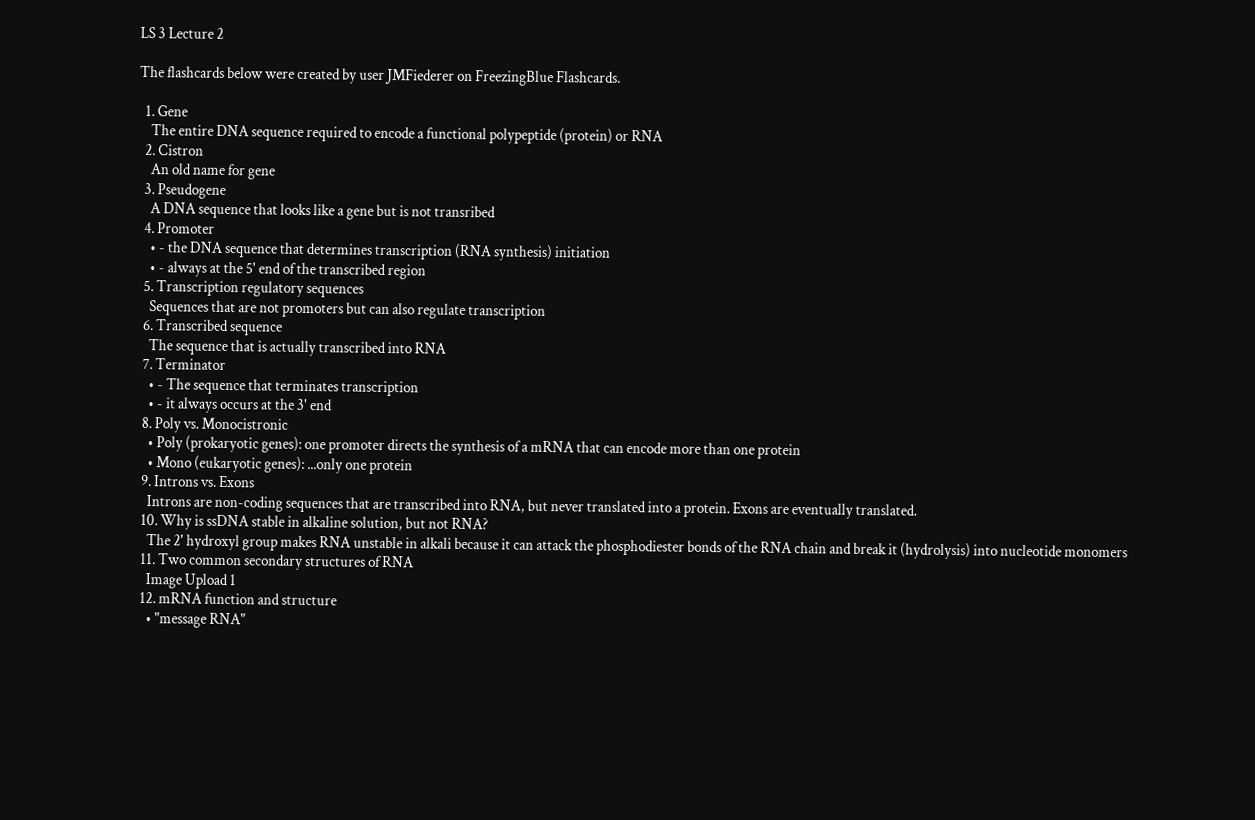LS 3 Lecture 2

The flashcards below were created by user JMFiederer on FreezingBlue Flashcards.

  1. Gene
    The entire DNA sequence required to encode a functional polypeptide (protein) or RNA
  2. Cistron
    An old name for gene
  3. Pseudogene
    A DNA sequence that looks like a gene but is not transribed
  4. Promoter
    • - the DNA sequence that determines transcription (RNA synthesis) initiation
    • - always at the 5' end of the transcribed region
  5. Transcription regulatory sequences
    Sequences that are not promoters but can also regulate transcription
  6. Transcribed sequence
    The sequence that is actually transcribed into RNA
  7. Terminator
    • - The sequence that terminates transcription
    • - it always occurs at the 3' end
  8. Poly vs. Monocistronic
    • Poly (prokaryotic genes): one promoter directs the synthesis of a mRNA that can encode more than one protein
    • Mono (eukaryotic genes): ...only one protein
  9. Introns vs. Exons
    Introns are non-coding sequences that are transcribed into RNA, but never translated into a protein. Exons are eventually translated.
  10. Why is ssDNA stable in alkaline solution, but not RNA?
    The 2' hydroxyl group makes RNA unstable in alkali because it can attack the phosphodiester bonds of the RNA chain and break it (hydrolysis) into nucleotide monomers
  11. Two common secondary structures of RNA
    Image Upload 1
  12. mRNA function and structure
    • "message RNA"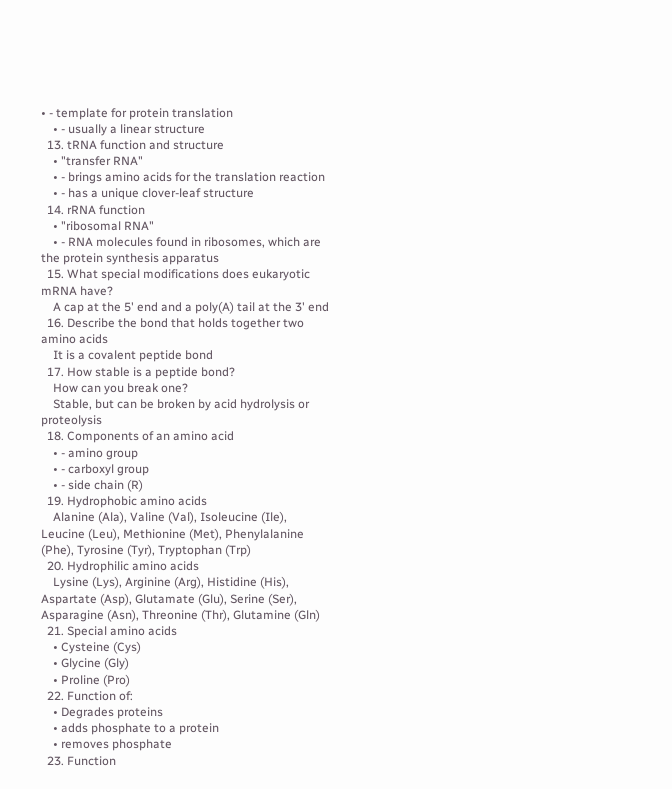• - template for protein translation
    • - usually a linear structure
  13. tRNA function and structure
    • "transfer RNA"
    • - brings amino acids for the translation reaction
    • - has a unique clover-leaf structure
  14. rRNA function
    • "ribosomal RNA"
    • - RNA molecules found in ribosomes, which are the protein synthesis apparatus
  15. What special modifications does eukaryotic mRNA have?
    A cap at the 5' end and a poly(A) tail at the 3' end
  16. Describe the bond that holds together two amino acids
    It is a covalent peptide bond
  17. How stable is a peptide bond?
    How can you break one?
    Stable, but can be broken by acid hydrolysis or proteolysis
  18. Components of an amino acid
    • - amino group
    • - carboxyl group
    • - side chain (R)
  19. Hydrophobic amino acids
    Alanine (Ala), Valine (Val), Isoleucine (Ile), Leucine (Leu), Methionine (Met), Phenylalanine (Phe), Tyrosine (Tyr), Tryptophan (Trp)
  20. Hydrophilic amino acids
    Lysine (Lys), Arginine (Arg), Histidine (His), Aspartate (Asp), Glutamate (Glu), Serine (Ser), Asparagine (Asn), Threonine (Thr), Glutamine (Gln)
  21. Special amino acids
    • Cysteine (Cys)
    • Glycine (Gly)
    • Proline (Pro)
  22. Function of:
    • Degrades proteins
    • adds phosphate to a protein
    • removes phosphate
  23. Function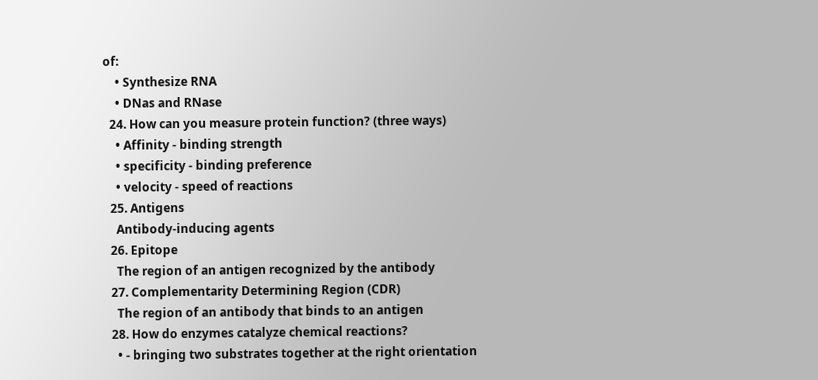of:
    • Synthesize RNA
    • DNas and RNase
  24. How can you measure protein function? (three ways)
    • Affinity - binding strength
    • specificity - binding preference
    • velocity - speed of reactions
  25. Antigens
    Antibody-inducing agents
  26. Epitope
    The region of an antigen recognized by the antibody
  27. Complementarity Determining Region (CDR)
    The region of an antibody that binds to an antigen
  28. How do enzymes catalyze chemical reactions?
    • - bringing two substrates together at the right orientation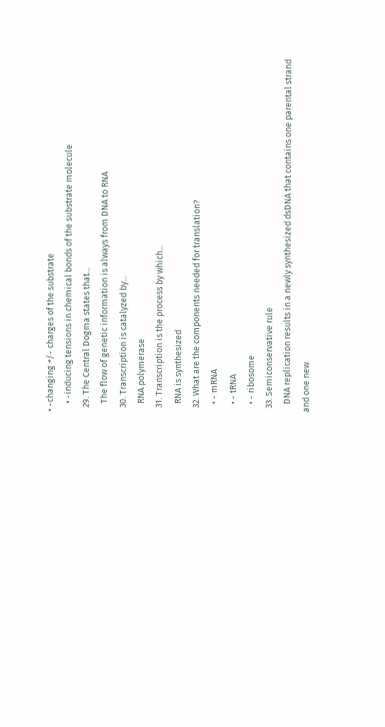• -changing +/- charges of the substrate
    • -inducing tensions in chemical bonds of the substrate molecule
  29. The Central Dogma states that...
    The flow of genetic information is always from DNA to RNA
  30. Transcription is catalyzed by...
    RNA polymerase
  31. Transcription is the process by which...
    RNA is synthesized
  32. What are the components needed for translation?
    • - mRNA
    • - tRNA
    • - ribosome
  33. Semiconservative rule
    DNA replication results in a newly synthesized dsDNA that contains one parental strand and one new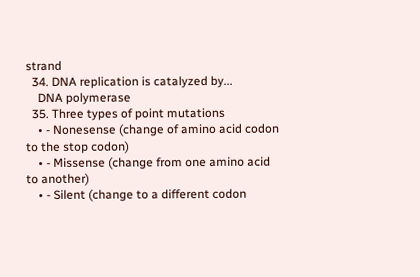strand
  34. DNA replication is catalyzed by...
    DNA polymerase
  35. Three types of point mutations
    • - Nonesense (change of amino acid codon to the stop codon)
    • - Missense (change from one amino acid to another)
    • - Silent (change to a different codon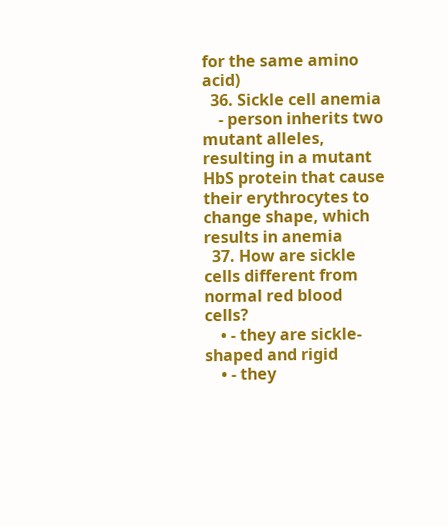for the same amino acid)
  36. Sickle cell anemia
    - person inherits two mutant alleles, resulting in a mutant HbS protein that cause their erythrocytes to change shape, which results in anemia
  37. How are sickle cells different from normal red blood cells?
    • - they are sickle-shaped and rigid
    • - they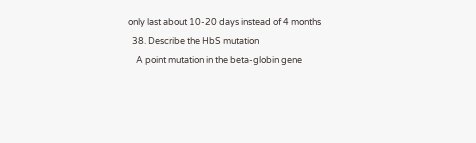only last about 10-20 days instead of 4 months
  38. Describe the HbS mutation
    A point mutation in the beta-globin gene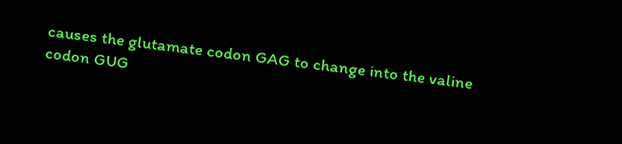causes the glutamate codon GAG to change into the valine codon GUG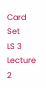Card Set
LS 3 Lecture 2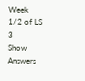Week 1/2 of LS 3
Show Answers